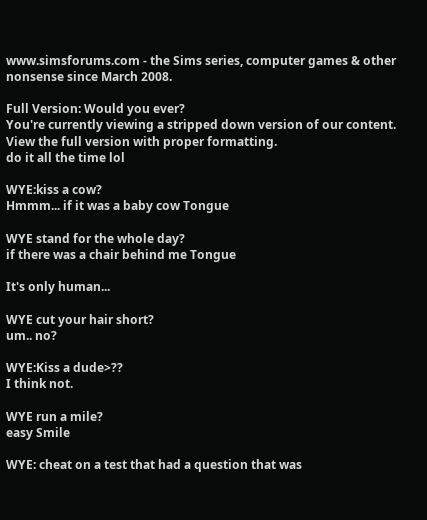www.simsforums.com - the Sims series, computer games & other nonsense since March 2008.

Full Version: Would you ever?
You're currently viewing a stripped down version of our content. View the full version with proper formatting.
do it all the time lol

WYE:kiss a cow?
Hmmm... if it was a baby cow Tongue

WYE stand for the whole day?
if there was a chair behind me Tongue

It's only human...

WYE cut your hair short?
um.. no?

WYE:Kiss a dude>??
I think not.

WYE run a mile?
easy Smile

WYE: cheat on a test that had a question that was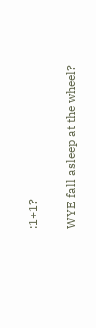:1+1?

WYE fall asleep at the wheel?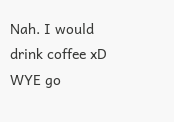Nah. I would drink coffee xD
WYE go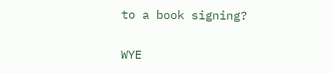to a book signing?

WYE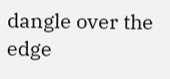dangle over the edge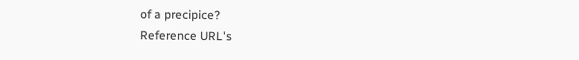of a precipice?
Reference URL's